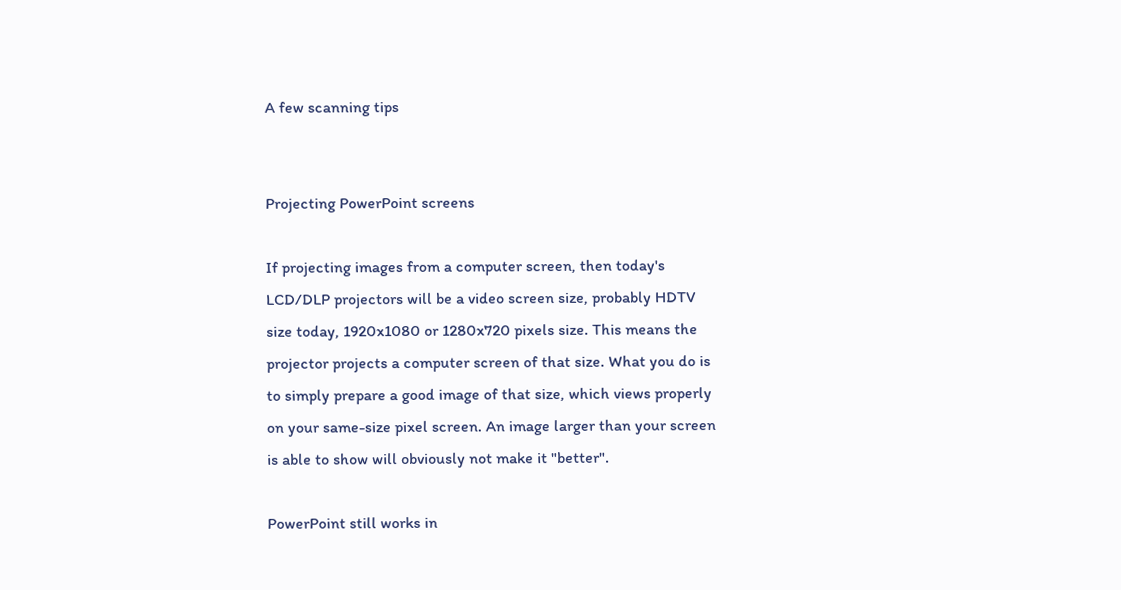A few scanning tips


Projecting PowerPoint screens

If projecting images from a computer screen, then today's LCD/DLP projectors will be a video screen size, probably HDTV size today, 1920x1080 or 1280x720 pixels size. This means the projector projects a computer screen of that size. What you do is to simply prepare a good image of that size, which views properly on your same-size pixel screen. An image larger than your screen is able to show will obviously not make it "better".

PowerPoint still works in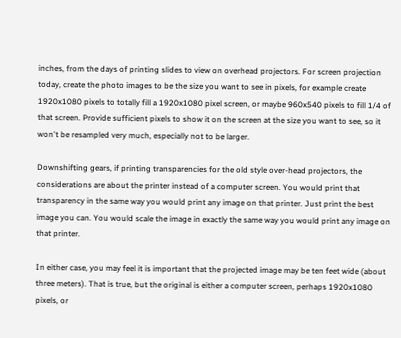inches, from the days of printing slides to view on overhead projectors. For screen projection today, create the photo images to be the size you want to see in pixels, for example create 1920x1080 pixels to totally fill a 1920x1080 pixel screen, or maybe 960x540 pixels to fill 1/4 of that screen. Provide sufficient pixels to show it on the screen at the size you want to see, so it won't be resampled very much, especially not to be larger.

Downshifting gears, if printing transparencies for the old style over-head projectors, the considerations are about the printer instead of a computer screen. You would print that transparency in the same way you would print any image on that printer. Just print the best image you can. You would scale the image in exactly the same way you would print any image on that printer.

In either case, you may feel it is important that the projected image may be ten feet wide (about three meters). That is true, but the original is either a computer screen, perhaps 1920x1080 pixels, or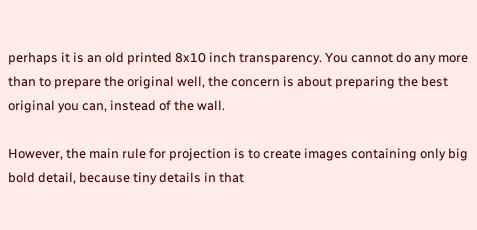perhaps it is an old printed 8x10 inch transparency. You cannot do any more than to prepare the original well, the concern is about preparing the best original you can, instead of the wall.

However, the main rule for projection is to create images containing only big bold detail, because tiny details in that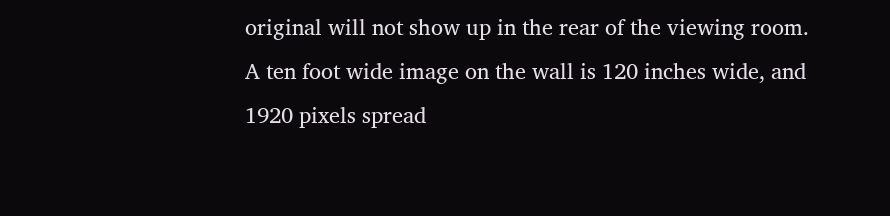original will not show up in the rear of the viewing room. A ten foot wide image on the wall is 120 inches wide, and 1920 pixels spread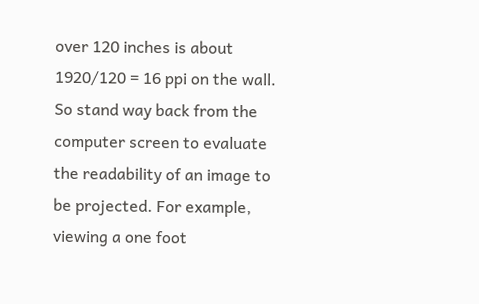over 120 inches is about 1920/120 = 16 ppi on the wall. So stand way back from the computer screen to evaluate the readability of an image to be projected. For example, viewing a one foot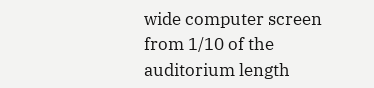wide computer screen from 1/10 of the auditorium length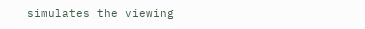simulates the viewing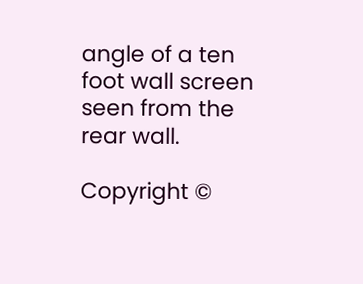angle of a ten foot wall screen seen from the rear wall.

Copyright ©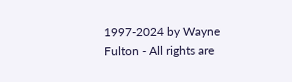1997-2024 by Wayne Fulton - All rights are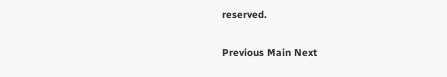reserved.

Previous Main Next